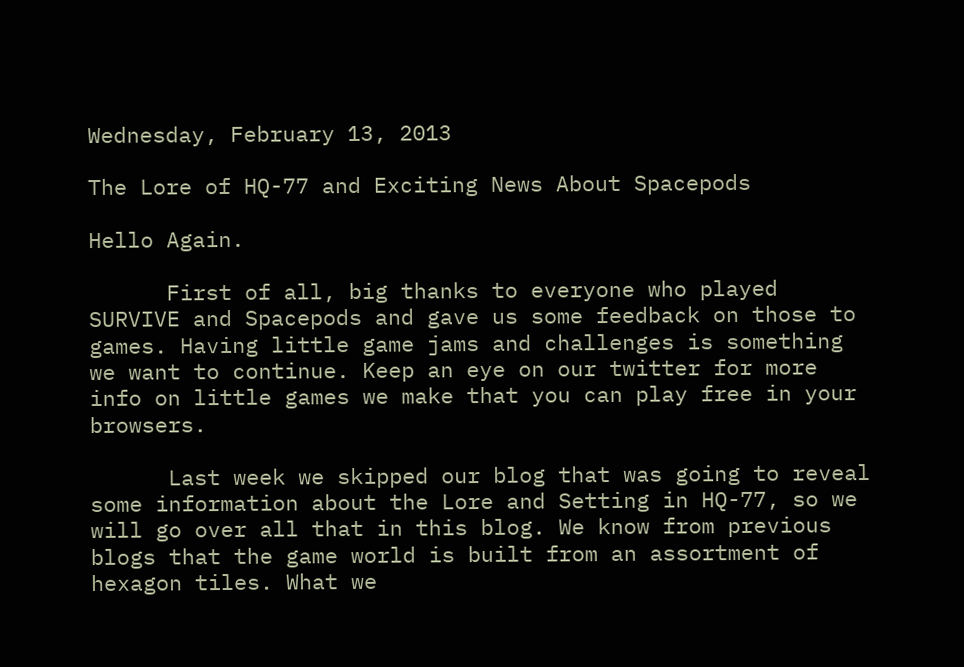Wednesday, February 13, 2013

The Lore of HQ-77 and Exciting News About Spacepods

Hello Again.

      First of all, big thanks to everyone who played SURVIVE and Spacepods and gave us some feedback on those to games. Having little game jams and challenges is something we want to continue. Keep an eye on our twitter for more info on little games we make that you can play free in your browsers.

      Last week we skipped our blog that was going to reveal some information about the Lore and Setting in HQ-77, so we will go over all that in this blog. We know from previous blogs that the game world is built from an assortment of hexagon tiles. What we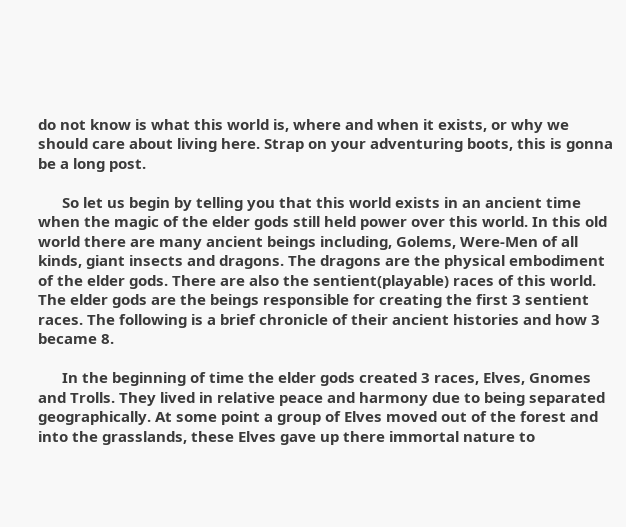do not know is what this world is, where and when it exists, or why we should care about living here. Strap on your adventuring boots, this is gonna be a long post.

      So let us begin by telling you that this world exists in an ancient time when the magic of the elder gods still held power over this world. In this old world there are many ancient beings including, Golems, Were-Men of all kinds, giant insects and dragons. The dragons are the physical embodiment of the elder gods. There are also the sentient(playable) races of this world. The elder gods are the beings responsible for creating the first 3 sentient races. The following is a brief chronicle of their ancient histories and how 3 became 8.

      In the beginning of time the elder gods created 3 races, Elves, Gnomes and Trolls. They lived in relative peace and harmony due to being separated geographically. At some point a group of Elves moved out of the forest and into the grasslands, these Elves gave up there immortal nature to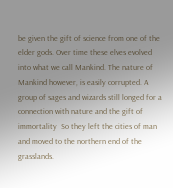be given the gift of science from one of the elder gods. Over time these elves evolved into what we call Mankind. The nature of Mankind however, is easily corrupted. A group of sages and wizards still longed for a connection with nature and the gift of immortality  So they left the cities of man and moved to the northern end of the grasslands.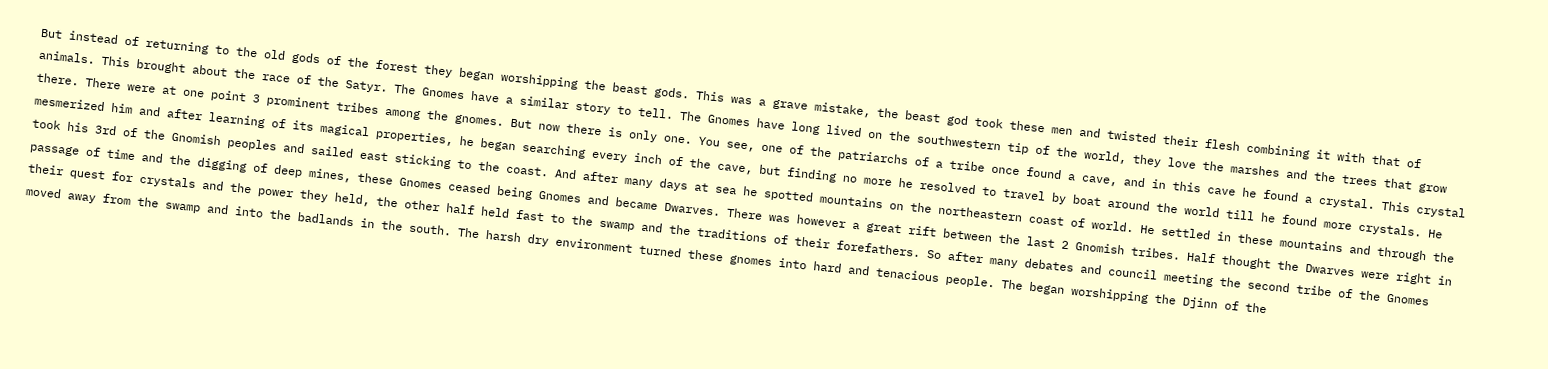But instead of returning to the old gods of the forest they began worshipping the beast gods. This was a grave mistake, the beast god took these men and twisted their flesh combining it with that of animals. This brought about the race of the Satyr. The Gnomes have a similar story to tell. The Gnomes have long lived on the southwestern tip of the world, they love the marshes and the trees that grow there. There were at one point 3 prominent tribes among the gnomes. But now there is only one. You see, one of the patriarchs of a tribe once found a cave, and in this cave he found a crystal. This crystal mesmerized him and after learning of its magical properties, he began searching every inch of the cave, but finding no more he resolved to travel by boat around the world till he found more crystals. He took his 3rd of the Gnomish peoples and sailed east sticking to the coast. And after many days at sea he spotted mountains on the northeastern coast of world. He settled in these mountains and through the passage of time and the digging of deep mines, these Gnomes ceased being Gnomes and became Dwarves. There was however a great rift between the last 2 Gnomish tribes. Half thought the Dwarves were right in their quest for crystals and the power they held, the other half held fast to the swamp and the traditions of their forefathers. So after many debates and council meeting the second tribe of the Gnomes moved away from the swamp and into the badlands in the south. The harsh dry environment turned these gnomes into hard and tenacious people. The began worshipping the Djinn of the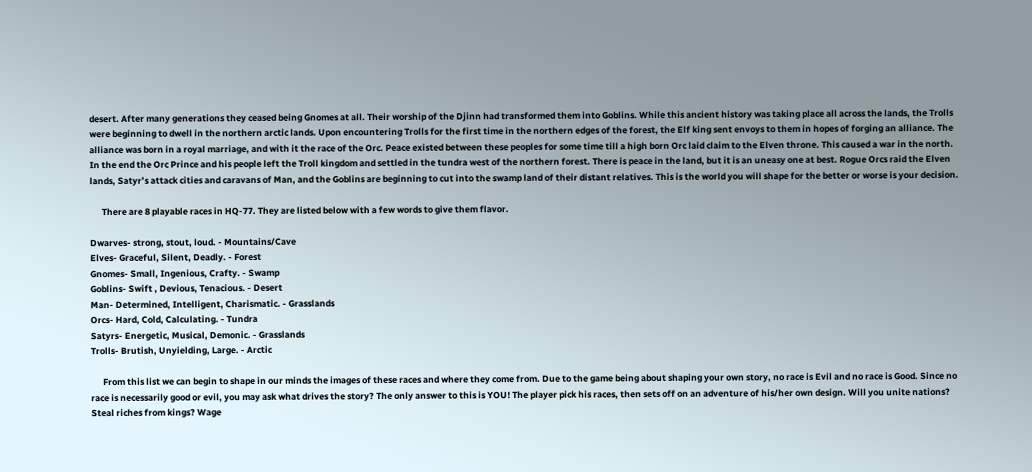desert. After many generations they ceased being Gnomes at all. Their worship of the Djinn had transformed them into Goblins. While this ancient history was taking place all across the lands, the Trolls were beginning to dwell in the northern arctic lands. Upon encountering Trolls for the first time in the northern edges of the forest, the Elf king sent envoys to them in hopes of forging an alliance. The alliance was born in a royal marriage, and with it the race of the Orc. Peace existed between these peoples for some time till a high born Orc laid claim to the Elven throne. This caused a war in the north. In the end the Orc Prince and his people left the Troll kingdom and settled in the tundra west of the northern forest. There is peace in the land, but it is an uneasy one at best. Rogue Orcs raid the Elven lands, Satyr’s attack cities and caravans of Man, and the Goblins are beginning to cut into the swamp land of their distant relatives. This is the world you will shape for the better or worse is your decision.

      There are 8 playable races in HQ-77. They are listed below with a few words to give them flavor.

Dwarves- strong, stout, loud. - Mountains/Cave
Elves- Graceful, Silent, Deadly. - Forest
Gnomes- Small, Ingenious, Crafty. - Swamp
Goblins- Swift , Devious, Tenacious. - Desert
Man- Determined, Intelligent, Charismatic. - Grasslands
Orcs- Hard, Cold, Calculating. - Tundra
Satyrs- Energetic, Musical, Demonic. - Grasslands
Trolls- Brutish, Unyielding, Large. - Arctic

      From this list we can begin to shape in our minds the images of these races and where they come from. Due to the game being about shaping your own story, no race is Evil and no race is Good. Since no race is necessarily good or evil, you may ask what drives the story? The only answer to this is YOU! The player pick his races, then sets off on an adventure of his/her own design. Will you unite nations? Steal riches from kings? Wage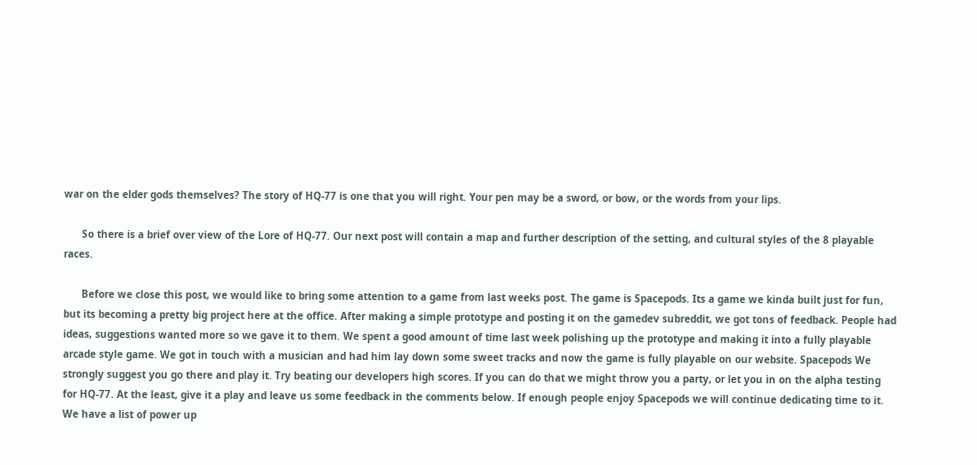war on the elder gods themselves? The story of HQ-77 is one that you will right. Your pen may be a sword, or bow, or the words from your lips.

      So there is a brief over view of the Lore of HQ-77. Our next post will contain a map and further description of the setting, and cultural styles of the 8 playable races.

      Before we close this post, we would like to bring some attention to a game from last weeks post. The game is Spacepods. Its a game we kinda built just for fun, but its becoming a pretty big project here at the office. After making a simple prototype and posting it on the gamedev subreddit, we got tons of feedback. People had ideas, suggestions wanted more so we gave it to them. We spent a good amount of time last week polishing up the prototype and making it into a fully playable arcade style game. We got in touch with a musician and had him lay down some sweet tracks and now the game is fully playable on our website. Spacepods We strongly suggest you go there and play it. Try beating our developers high scores. If you can do that we might throw you a party, or let you in on the alpha testing for HQ-77. At the least, give it a play and leave us some feedback in the comments below. If enough people enjoy Spacepods we will continue dedicating time to it. We have a list of power up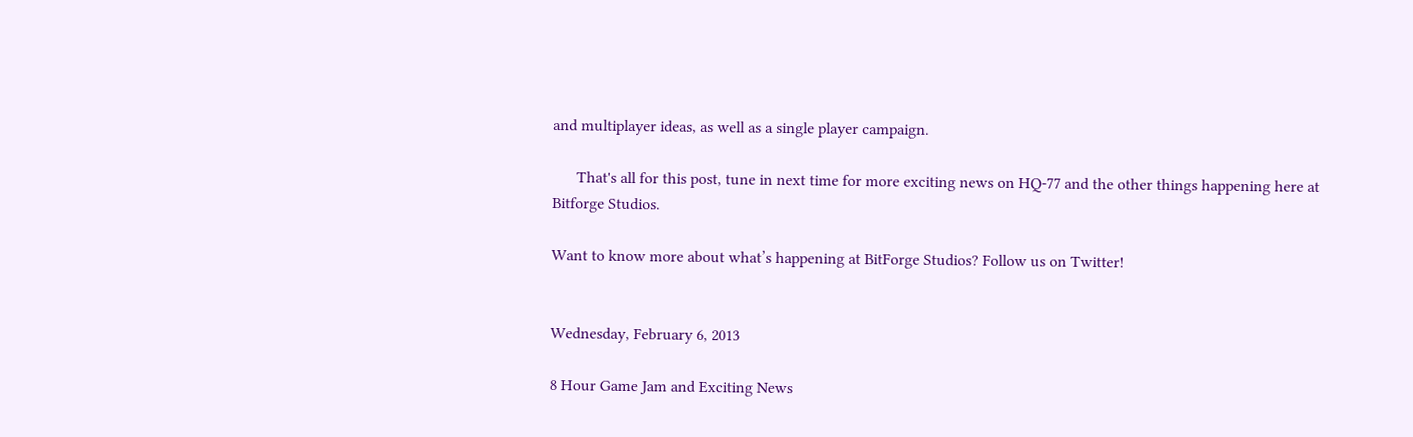and multiplayer ideas, as well as a single player campaign.

      That's all for this post, tune in next time for more exciting news on HQ-77 and the other things happening here at Bitforge Studios.

Want to know more about what’s happening at BitForge Studios? Follow us on Twitter!


Wednesday, February 6, 2013

8 Hour Game Jam and Exciting News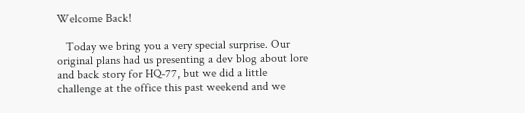Welcome Back!

   Today we bring you a very special surprise. Our original plans had us presenting a dev blog about lore and back story for HQ-77, but we did a little challenge at the office this past weekend and we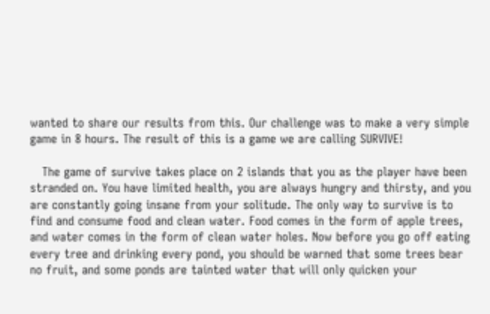wanted to share our results from this. Our challenge was to make a very simple game in 8 hours. The result of this is a game we are calling SURVIVE!

   The game of survive takes place on 2 islands that you as the player have been stranded on. You have limited health, you are always hungry and thirsty, and you are constantly going insane from your solitude. The only way to survive is to find and consume food and clean water. Food comes in the form of apple trees, and water comes in the form of clean water holes. Now before you go off eating every tree and drinking every pond, you should be warned that some trees bear no fruit, and some ponds are tainted water that will only quicken your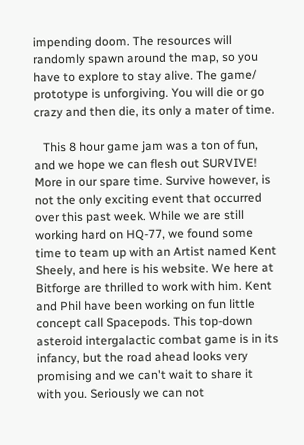impending doom. The resources will randomly spawn around the map, so you have to explore to stay alive. The game/ prototype is unforgiving. You will die or go crazy and then die, its only a mater of time.

   This 8 hour game jam was a ton of fun, and we hope we can flesh out SURVIVE! More in our spare time. Survive however, is not the only exciting event that occurred over this past week. While we are still working hard on HQ-77, we found some time to team up with an Artist named Kent Sheely, and here is his website. We here at Bitforge are thrilled to work with him. Kent and Phil have been working on fun little concept call Spacepods. This top-down asteroid intergalactic combat game is in its infancy, but the road ahead looks very promising and we can't wait to share it with you. Seriously we can not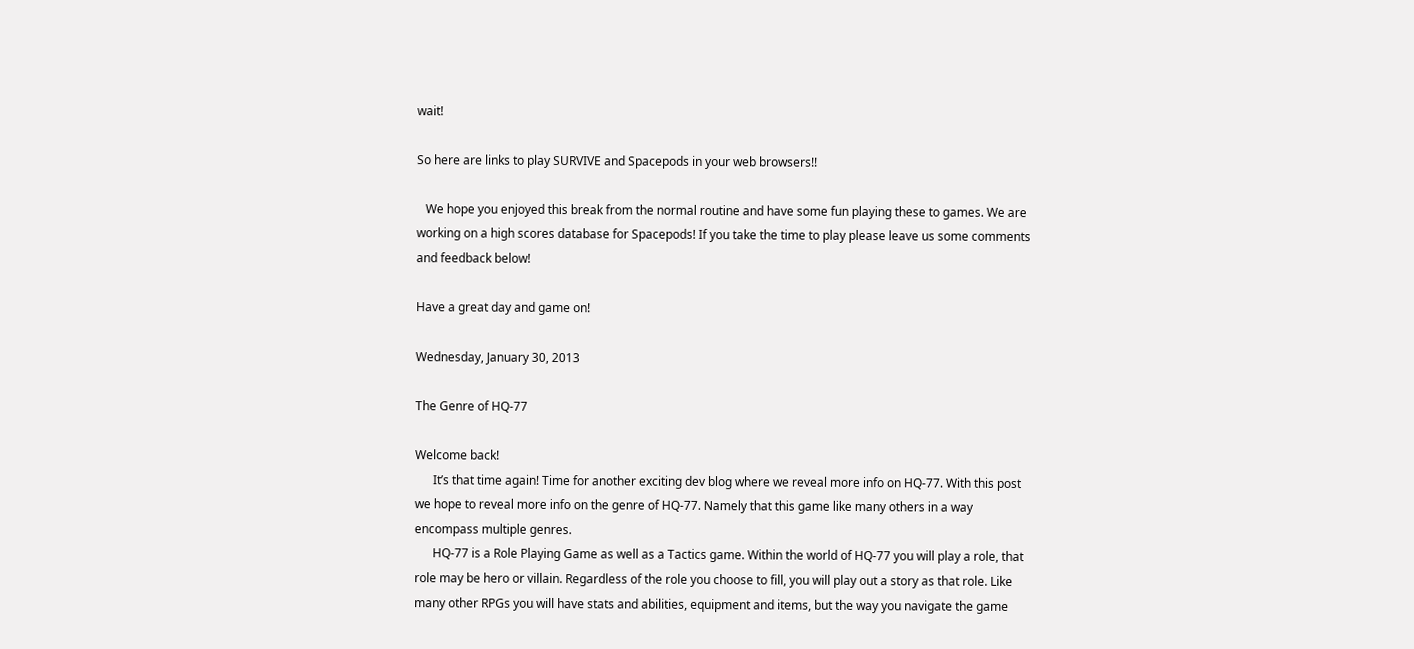wait!

So here are links to play SURVIVE and Spacepods in your web browsers!!

   We hope you enjoyed this break from the normal routine and have some fun playing these to games. We are working on a high scores database for Spacepods! If you take the time to play please leave us some comments and feedback below!

Have a great day and game on!

Wednesday, January 30, 2013

The Genre of HQ-77

Welcome back!
      It’s that time again! Time for another exciting dev blog where we reveal more info on HQ-77. With this post we hope to reveal more info on the genre of HQ-77. Namely that this game like many others in a way encompass multiple genres.
      HQ-77 is a Role Playing Game as well as a Tactics game. Within the world of HQ-77 you will play a role, that role may be hero or villain. Regardless of the role you choose to fill, you will play out a story as that role. Like many other RPGs you will have stats and abilities, equipment and items, but the way you navigate the game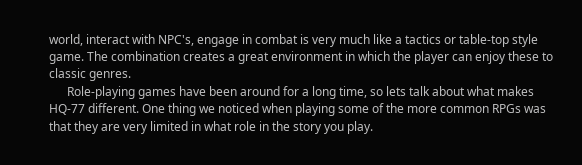world, interact with NPC's, engage in combat is very much like a tactics or table-top style game. The combination creates a great environment in which the player can enjoy these to classic genres.
      Role-playing games have been around for a long time, so lets talk about what makes HQ-77 different. One thing we noticed when playing some of the more common RPGs was that they are very limited in what role in the story you play.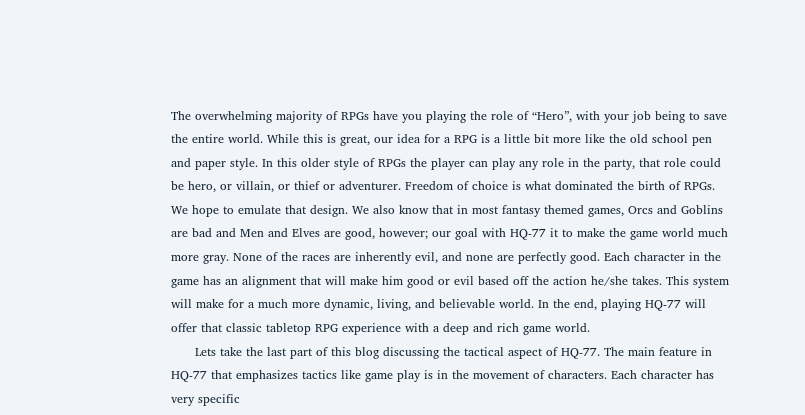The overwhelming majority of RPGs have you playing the role of “Hero”, with your job being to save the entire world. While this is great, our idea for a RPG is a little bit more like the old school pen and paper style. In this older style of RPGs the player can play any role in the party, that role could be hero, or villain, or thief or adventurer. Freedom of choice is what dominated the birth of RPGs. We hope to emulate that design. We also know that in most fantasy themed games, Orcs and Goblins are bad and Men and Elves are good, however; our goal with HQ-77 it to make the game world much more gray. None of the races are inherently evil, and none are perfectly good. Each character in the game has an alignment that will make him good or evil based off the action he/she takes. This system will make for a much more dynamic, living, and believable world. In the end, playing HQ-77 will offer that classic tabletop RPG experience with a deep and rich game world.
      Lets take the last part of this blog discussing the tactical aspect of HQ-77. The main feature in HQ-77 that emphasizes tactics like game play is in the movement of characters. Each character has very specific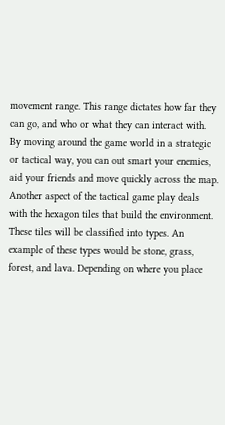movement range. This range dictates how far they can go, and who or what they can interact with. By moving around the game world in a strategic or tactical way, you can out smart your enemies, aid your friends and move quickly across the map. Another aspect of the tactical game play deals with the hexagon tiles that build the environment. These tiles will be classified into types. An example of these types would be stone, grass, forest, and lava. Depending on where you place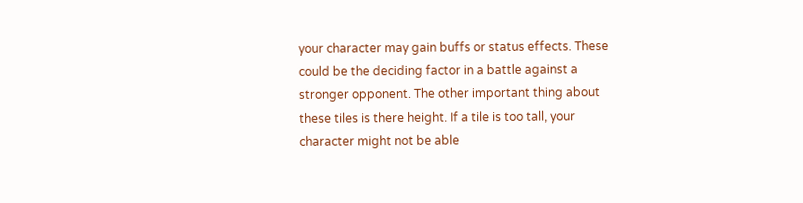your character may gain buffs or status effects. These could be the deciding factor in a battle against a stronger opponent. The other important thing about these tiles is there height. If a tile is too tall, your character might not be able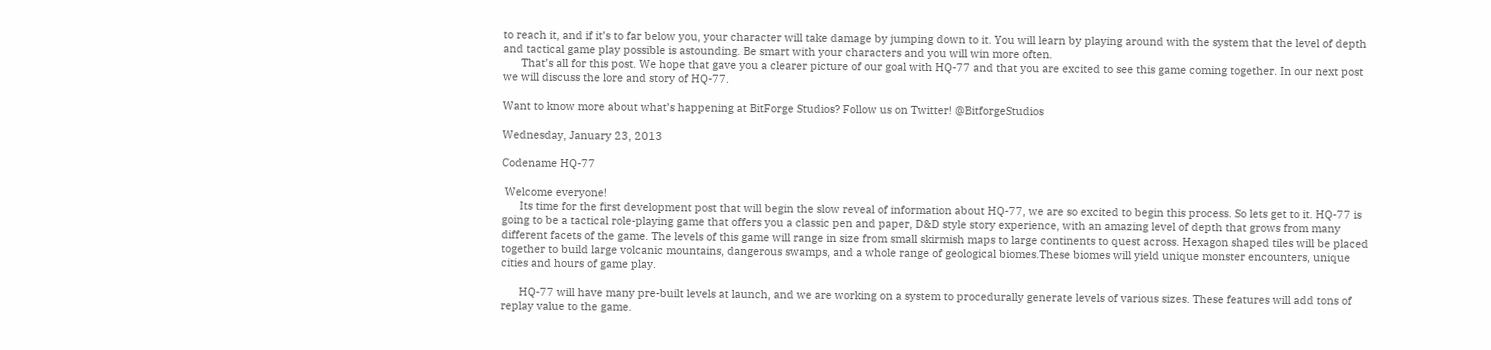to reach it, and if it’s to far below you, your character will take damage by jumping down to it. You will learn by playing around with the system that the level of depth and tactical game play possible is astounding. Be smart with your characters and you will win more often.
      That’s all for this post. We hope that gave you a clearer picture of our goal with HQ-77 and that you are excited to see this game coming together. In our next post we will discuss the lore and story of HQ-77.

Want to know more about what’s happening at BitForge Studios? Follow us on Twitter! @BitforgeStudios

Wednesday, January 23, 2013

Codename HQ-77

 Welcome everyone!
      Its time for the first development post that will begin the slow reveal of information about HQ-77, we are so excited to begin this process. So lets get to it. HQ-77 is going to be a tactical role-playing game that offers you a classic pen and paper, D&D style story experience, with an amazing level of depth that grows from many different facets of the game. The levels of this game will range in size from small skirmish maps to large continents to quest across. Hexagon shaped tiles will be placed together to build large volcanic mountains, dangerous swamps, and a whole range of geological biomes.These biomes will yield unique monster encounters, unique cities and hours of game play.

      HQ-77 will have many pre-built levels at launch, and we are working on a system to procedurally generate levels of various sizes. These features will add tons of replay value to the game.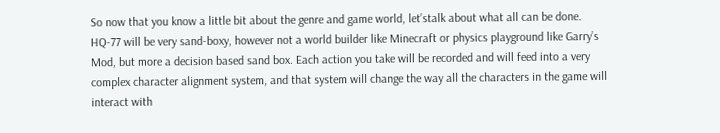So now that you know a little bit about the genre and game world, let’stalk about what all can be done. HQ-77 will be very sand-boxy, however not a world builder like Minecraft or physics playground like Garry’s Mod, but more a decision based sand box. Each action you take will be recorded and will feed into a very complex character alignment system, and that system will change the way all the characters in the game will interact with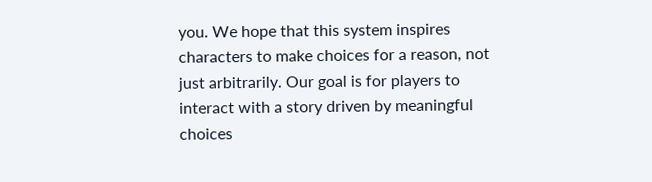you. We hope that this system inspires characters to make choices for a reason, not just arbitrarily. Our goal is for players to interact with a story driven by meaningful choices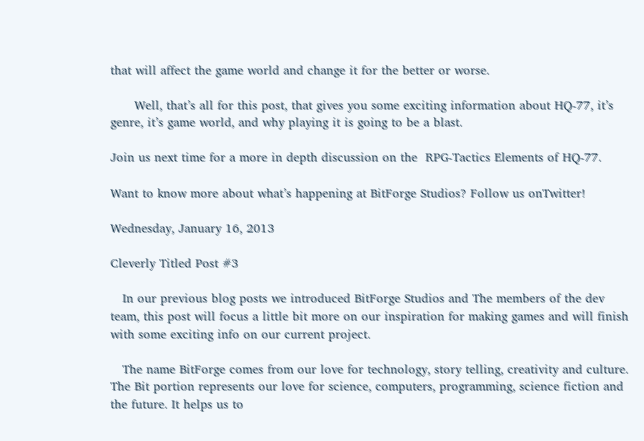that will affect the game world and change it for the better or worse.

      Well, that’s all for this post, that gives you some exciting information about HQ-77, it’s genre, it’s game world, and why playing it is going to be a blast.

Join us next time for a more in depth discussion on the  RPG-Tactics Elements of HQ-77.

Want to know more about what’s happening at BitForge Studios? Follow us onTwitter!

Wednesday, January 16, 2013

Cleverly Titled Post #3

   In our previous blog posts we introduced BitForge Studios and The members of the dev team, this post will focus a little bit more on our inspiration for making games and will finish with some exciting info on our current project.

   The name BitForge comes from our love for technology, story telling, creativity and culture. The Bit portion represents our love for science, computers, programming, science fiction and the future. It helps us to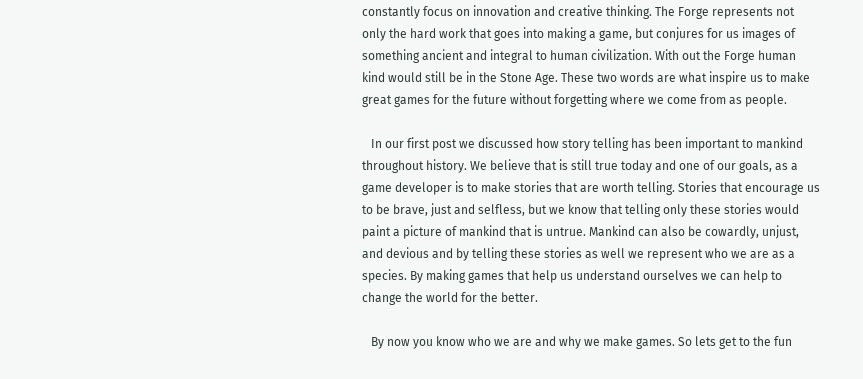constantly focus on innovation and creative thinking. The Forge represents not only the hard work that goes into making a game, but conjures for us images of something ancient and integral to human civilization. With out the Forge human kind would still be in the Stone Age. These two words are what inspire us to make great games for the future without forgetting where we come from as people.

   In our first post we discussed how story telling has been important to mankind throughout history. We believe that is still true today and one of our goals, as a game developer is to make stories that are worth telling. Stories that encourage us to be brave, just and selfless, but we know that telling only these stories would paint a picture of mankind that is untrue. Mankind can also be cowardly, unjust, and devious and by telling these stories as well we represent who we are as a species. By making games that help us understand ourselves we can help to change the world for the better.

   By now you know who we are and why we make games. So lets get to the fun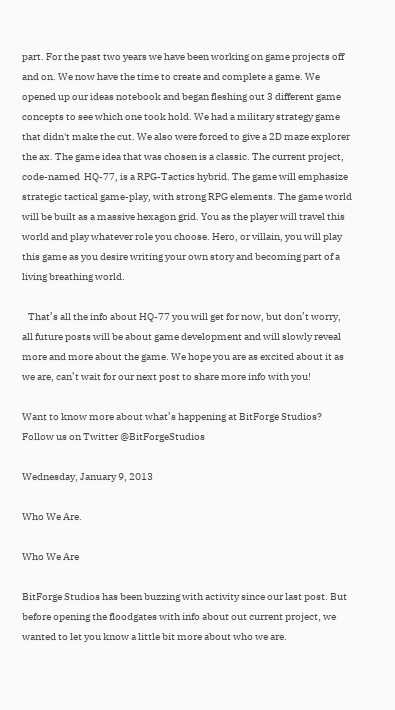part. For the past two years we have been working on game projects off and on. We now have the time to create and complete a game. We opened up our ideas notebook and began fleshing out 3 different game concepts to see which one took hold. We had a military strategy game that didn't make the cut. We also were forced to give a 2D maze explorer the ax. The game idea that was chosen is a classic. The current project, code-named  HQ-77, is a RPG-Tactics hybrid. The game will emphasize strategic tactical game-play, with strong RPG elements. The game world will be built as a massive hexagon grid. You as the player will travel this world and play whatever role you choose. Hero, or villain, you will play this game as you desire writing your own story and becoming part of a living breathing world.

   That’s all the info about HQ-77 you will get for now, but don’t worry, all future posts will be about game development and will slowly reveal more and more about the game. We hope you are as excited about it as we are, can’t wait for our next post to share more info with you!

Want to know more about what’s happening at BitForge Studios? Follow us on Twitter @BitForgeStudios

Wednesday, January 9, 2013

Who We Are.

Who We Are

BitForge Studios has been buzzing with activity since our last post. But before opening the floodgates with info about out current project, we wanted to let you know a little bit more about who we are.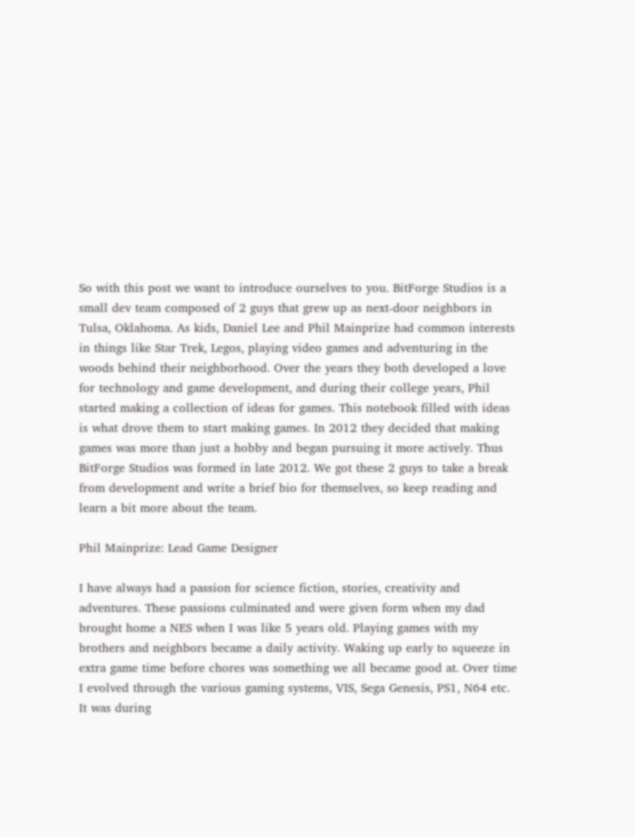So with this post we want to introduce ourselves to you. BitForge Studios is a small dev team composed of 2 guys that grew up as next-door neighbors in Tulsa, Oklahoma. As kids, Daniel Lee and Phil Mainprize had common interests in things like Star Trek, Legos, playing video games and adventuring in the woods behind their neighborhood. Over the years they both developed a love for technology and game development, and during their college years, Phil started making a collection of ideas for games. This notebook filled with ideas is what drove them to start making games. In 2012 they decided that making games was more than just a hobby and began pursuing it more actively. Thus BitForge Studios was formed in late 2012. We got these 2 guys to take a break from development and write a brief bio for themselves, so keep reading and learn a bit more about the team.

Phil Mainprize: Lead Game Designer

I have always had a passion for science fiction, stories, creativity and adventures. These passions culminated and were given form when my dad brought home a NES when I was like 5 years old. Playing games with my brothers and neighbors became a daily activity. Waking up early to squeeze in extra game time before chores was something we all became good at. Over time I evolved through the various gaming systems, VIS, Sega Genesis, PS1, N64 etc. It was during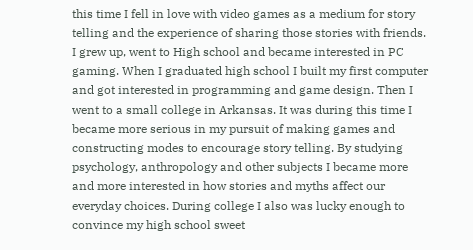this time I fell in love with video games as a medium for story telling and the experience of sharing those stories with friends. I grew up, went to High school and became interested in PC gaming. When I graduated high school I built my first computer and got interested in programming and game design. Then I went to a small college in Arkansas. It was during this time I became more serious in my pursuit of making games and constructing modes to encourage story telling. By studying psychology, anthropology and other subjects I became more and more interested in how stories and myths affect our everyday choices. During college I also was lucky enough to convince my high school sweet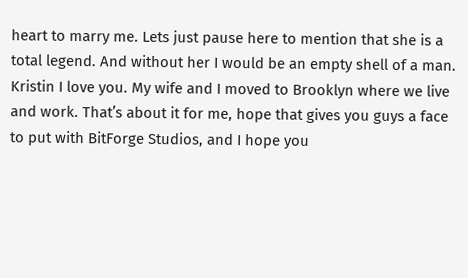heart to marry me. Lets just pause here to mention that she is a total legend. And without her I would be an empty shell of a man. Kristin I love you. My wife and I moved to Brooklyn where we live and work. That’s about it for me, hope that gives you guys a face to put with BitForge Studios, and I hope you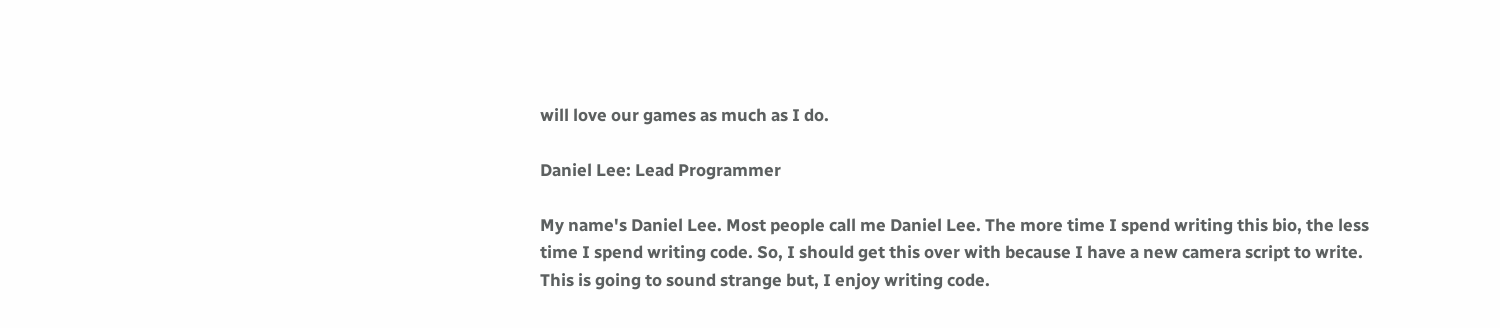will love our games as much as I do.

Daniel Lee: Lead Programmer

My name's Daniel Lee. Most people call me Daniel Lee. The more time I spend writing this bio, the less time I spend writing code. So, I should get this over with because I have a new camera script to write. This is going to sound strange but, I enjoy writing code.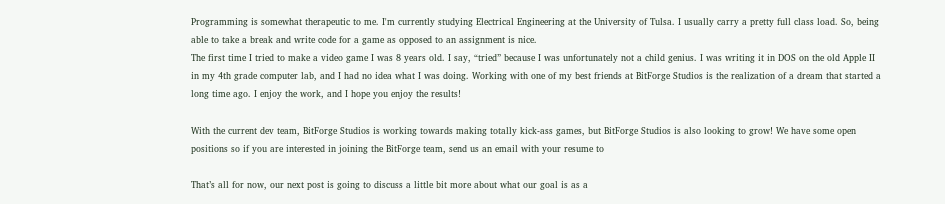Programming is somewhat therapeutic to me. I'm currently studying Electrical Engineering at the University of Tulsa. I usually carry a pretty full class load. So, being able to take a break and write code for a game as opposed to an assignment is nice.
The first time I tried to make a video game I was 8 years old. I say, “tried” because I was unfortunately not a child genius. I was writing it in DOS on the old Apple II in my 4th grade computer lab, and I had no idea what I was doing. Working with one of my best friends at BitForge Studios is the realization of a dream that started a long time ago. I enjoy the work, and I hope you enjoy the results!

With the current dev team, BitForge Studios is working towards making totally kick-ass games, but BitForge Studios is also looking to grow! We have some open positions so if you are interested in joining the BitForge team, send us an email with your resume to

That’s all for now, our next post is going to discuss a little bit more about what our goal is as a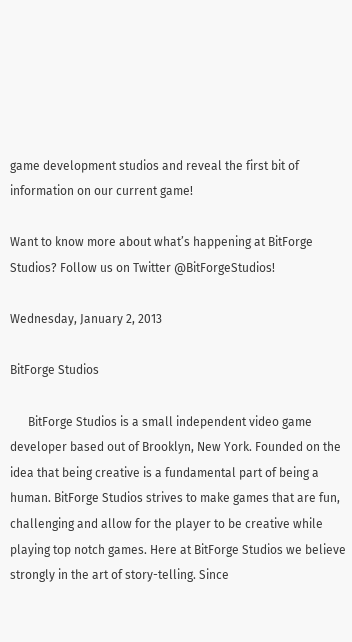game development studios and reveal the first bit of information on our current game!

Want to know more about what’s happening at BitForge Studios? Follow us on Twitter @BitForgeStudios!

Wednesday, January 2, 2013

BitForge Studios

      BitForge Studios is a small independent video game developer based out of Brooklyn, New York. Founded on the idea that being creative is a fundamental part of being a human. BitForge Studios strives to make games that are fun, challenging and allow for the player to be creative while playing top notch games. Here at BitForge Studios we believe strongly in the art of story-telling. Since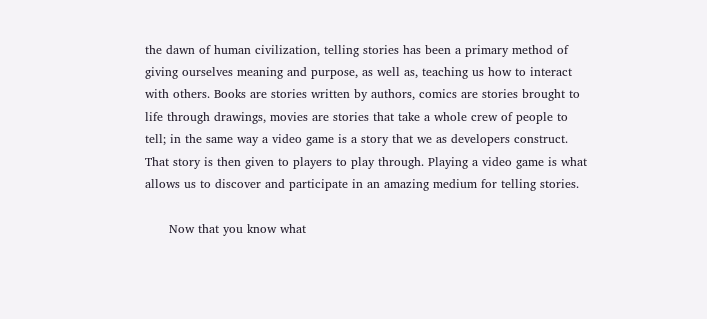the dawn of human civilization, telling stories has been a primary method of giving ourselves meaning and purpose, as well as, teaching us how to interact with others. Books are stories written by authors, comics are stories brought to life through drawings, movies are stories that take a whole crew of people to tell; in the same way a video game is a story that we as developers construct. That story is then given to players to play through. Playing a video game is what allows us to discover and participate in an amazing medium for telling stories.

      Now that you know what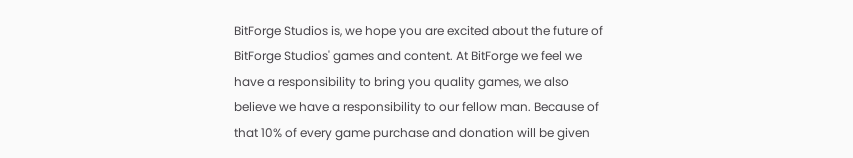BitForge Studios is, we hope you are excited about the future of BitForge Studios' games and content. At BitForge we feel we have a responsibility to bring you quality games, we also believe we have a responsibility to our fellow man. Because of that 10% of every game purchase and donation will be given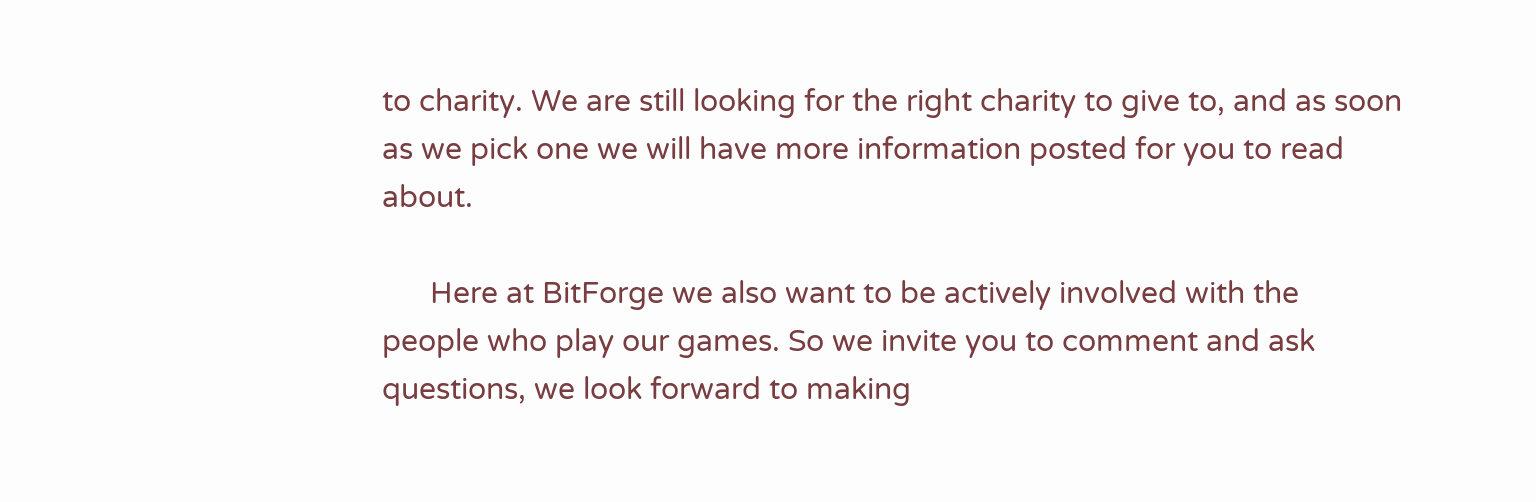to charity. We are still looking for the right charity to give to, and as soon as we pick one we will have more information posted for you to read about.

      Here at BitForge we also want to be actively involved with the people who play our games. So we invite you to comment and ask questions, we look forward to making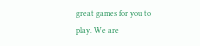great games for you to play. We are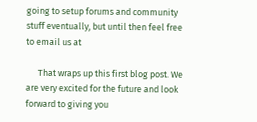going to setup forums and community stuff eventually, but until then feel free to email us at

      That wraps up this first blog post. We are very excited for the future and look forward to giving you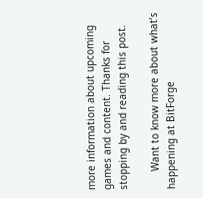more information about upcoming games and content. Thanks for stopping by and reading this post.

      Want to know more about what’s happening at BitForge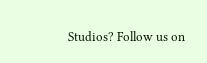Studios? Follow us on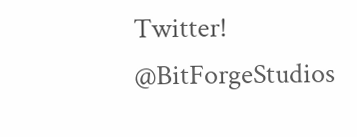Twitter! @BitForgeStudios